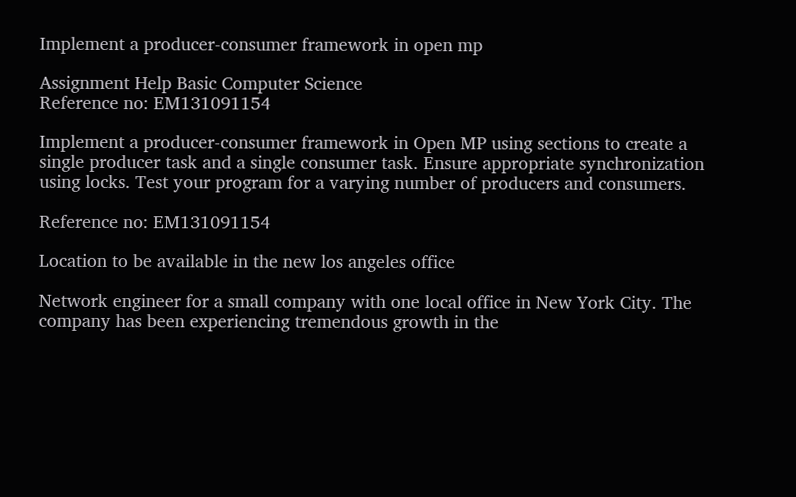Implement a producer-consumer framework in open mp

Assignment Help Basic Computer Science
Reference no: EM131091154

Implement a producer-consumer framework in Open MP using sections to create a single producer task and a single consumer task. Ensure appropriate synchronization using locks. Test your program for a varying number of producers and consumers.

Reference no: EM131091154

Location to be available in the new los angeles office

Network engineer for a small company with one local office in New York City. The company has been experiencing tremendous growth in the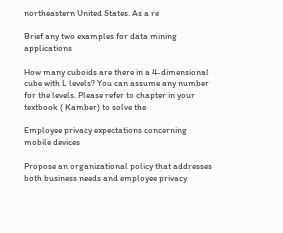northeastern United States. As a re

Brief any two examples for data mining applications

How many cuboids are there in a 4-dimensional cube with L levels? You can assume any number for the levels. Please refer to chapter in your textbook ( Kamber) to solve the

Employee privacy expectations concerning mobile devices

Propose an organizational policy that addresses both business needs and employee privacy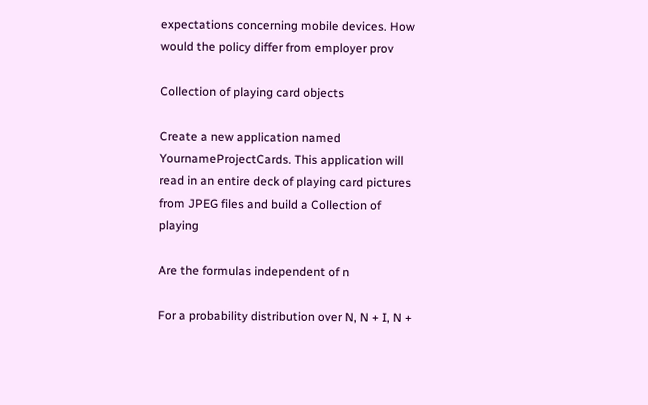expectations concerning mobile devices. How would the policy differ from employer prov

Collection of playing card objects

Create a new application named YournameProjectCards. This application will read in an entire deck of playing card pictures from JPEG files and build a Collection of playing

Are the formulas independent of n

For a probability distribution over N, N + I, N +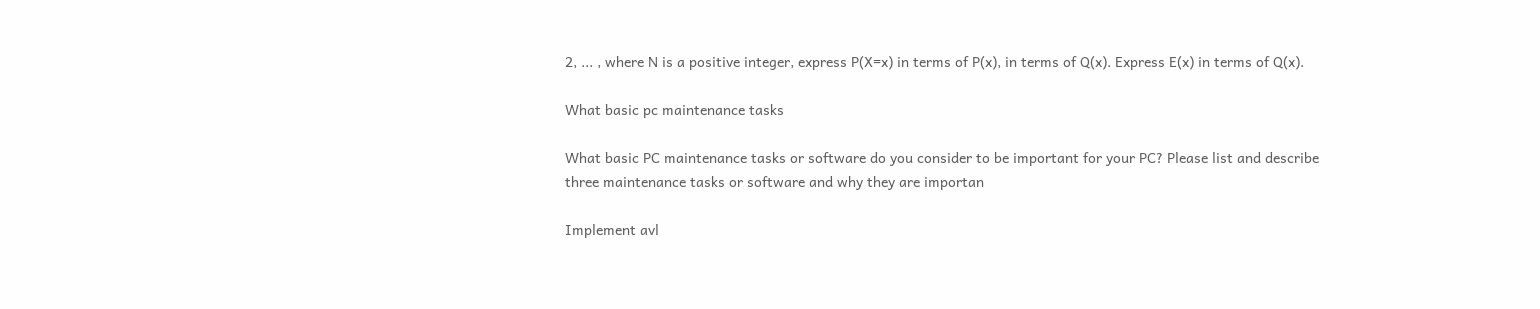2, ... , where N is a positive integer, express P(X=x) in terms of P(x), in terms of Q(x). Express E(x) in terms of Q(x).

What basic pc maintenance tasks

What basic PC maintenance tasks or software do you consider to be important for your PC? Please list and describe three maintenance tasks or software and why they are importan

Implement avl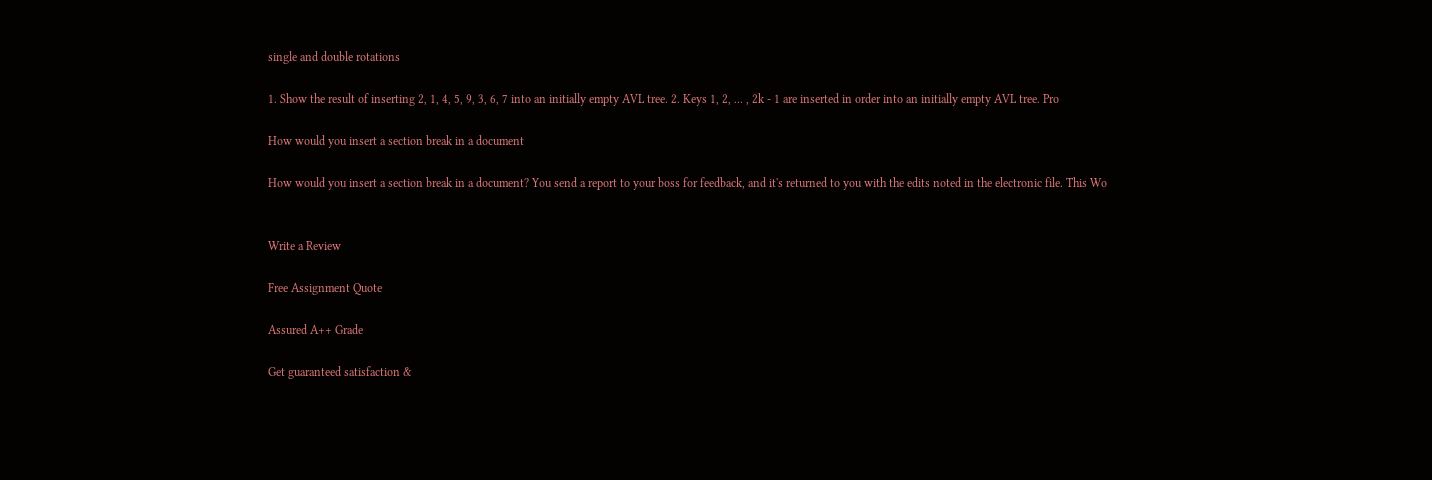single and double rotations

1. Show the result of inserting 2, 1, 4, 5, 9, 3, 6, 7 into an initially empty AVL tree. 2. Keys 1, 2, ... , 2k - 1 are inserted in order into an initially empty AVL tree. Pro

How would you insert a section break in a document

How would you insert a section break in a document? You send a report to your boss for feedback, and it's returned to you with the edits noted in the electronic file. This Wo


Write a Review

Free Assignment Quote

Assured A++ Grade

Get guaranteed satisfaction &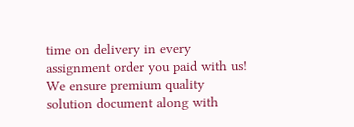time on delivery in every assignment order you paid with us! We ensure premium quality solution document along with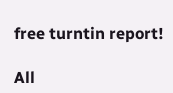free turntin report!

All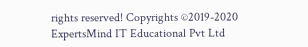rights reserved! Copyrights ©2019-2020 ExpertsMind IT Educational Pvt Ltd